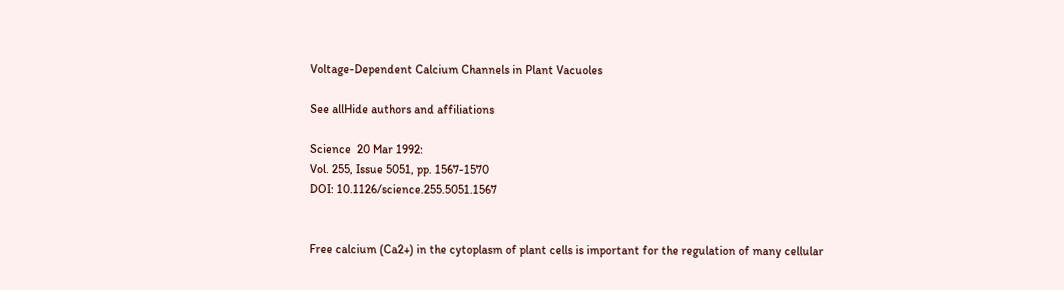Voltage-Dependent Calcium Channels in Plant Vacuoles

See allHide authors and affiliations

Science  20 Mar 1992:
Vol. 255, Issue 5051, pp. 1567-1570
DOI: 10.1126/science.255.5051.1567


Free calcium (Ca2+) in the cytoplasm of plant cells is important for the regulation of many cellular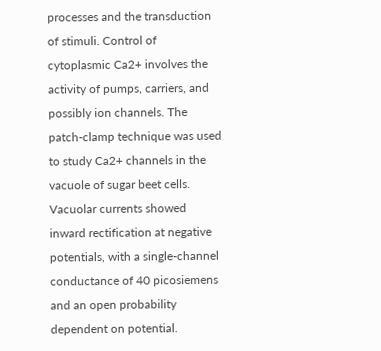processes and the transduction of stimuli. Control of cytoplasmic Ca2+ involves the activity of pumps, carriers, and possibly ion channels. The patch-clamp technique was used to study Ca2+ channels in the vacuole of sugar beet cells. Vacuolar currents showed inward rectification at negative potentials, with a single-channel conductance of 40 picosiemens and an open probability dependent on potential.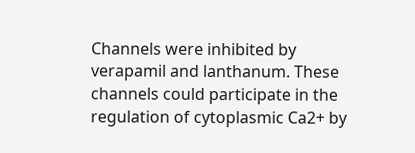Channels were inhibited by verapamil and lanthanum. These channels could participate in the regulation of cytoplasmic Ca2+ by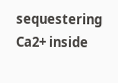sequestering Ca2+ inside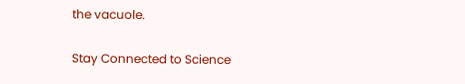the vacuole.

Stay Connected to Science